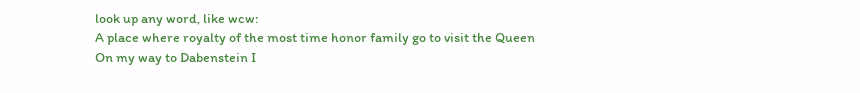look up any word, like wcw:
A place where royalty of the most time honor family go to visit the Queen
On my way to Dabenstein I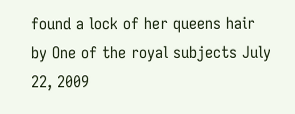found a lock of her queens hair
by One of the royal subjects July 22, 2009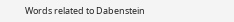Words related to Dabenstein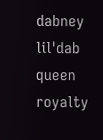dabney lil'dab queen royalty